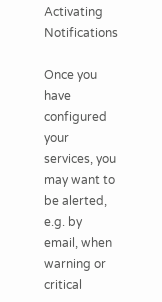Activating Notifications

Once you have configured your services, you may want to be alerted, e.g. by email, when warning or critical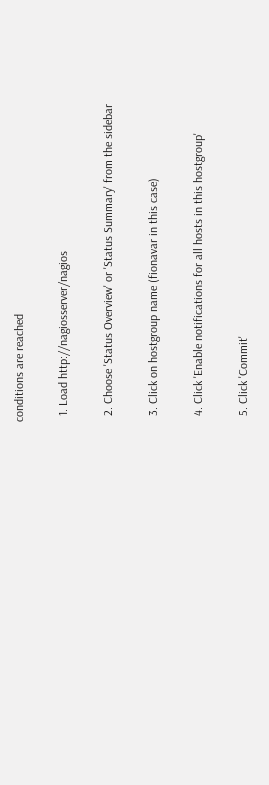conditions are reached

  1. Load http://nagiosserver/nagios

  2. Choose 'Status Overview' or 'Status Summary' from the sidebar

  3. Click on hostgroup name (fionavar in this case)

  4. Click 'Enable notifications for all hosts in this hostgroup'

  5. Click 'Commit'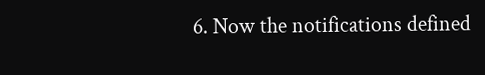6. Now the notifications defined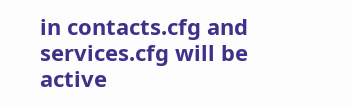in contacts.cfg and services.cfg will be active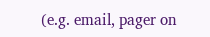(e.g. email, pager on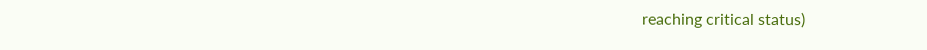reaching critical status)